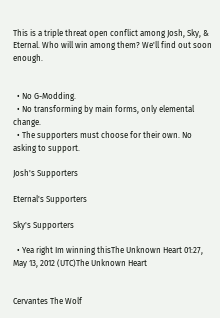This is a triple threat open conflict among Josh, Sky, & Eternal. Who will win among them? We'll find out soon enough.


  • No G-Modding.
  • No transforming by main forms, only elemental change.
  • The supporters must choose for their own. No asking to support.

Josh's Supporters

Eternal's Supporters

Sky's Supporters

  • Yea right Im winning thisThe Unknown Heart 01:27, May 13, 2012 (UTC)The Unknown Heart


Cervantes The Wolf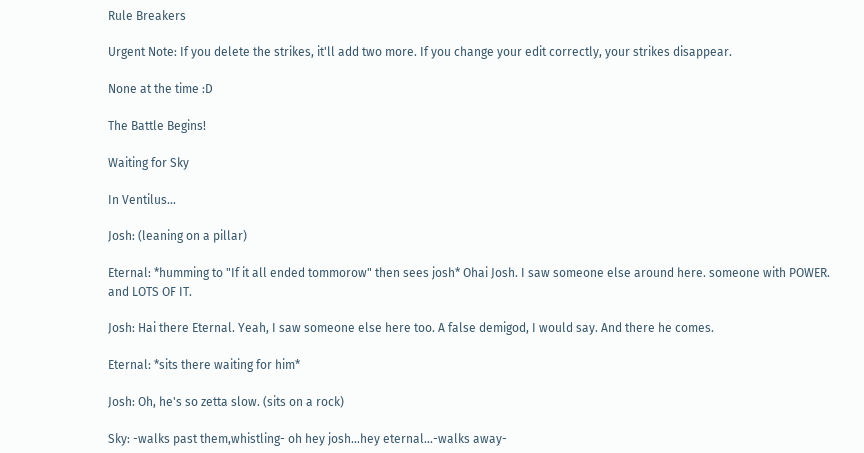Rule Breakers

Urgent Note: If you delete the strikes, it'll add two more. If you change your edit correctly, your strikes disappear.

None at the time :D

The Battle Begins!

Waiting for Sky

In Ventilus...

Josh: (leaning on a pillar)

Eternal: *humming to "If it all ended tommorow" then sees josh* Ohai Josh. I saw someone else around here. someone with POWER. and LOTS OF IT.

Josh: Hai there Eternal. Yeah, I saw someone else here too. A false demigod, I would say. And there he comes.

Eternal: *sits there waiting for him*

Josh: Oh, he's so zetta slow. (sits on a rock)

Sky: -walks past them,whistling- oh hey josh...hey eternal...-walks away-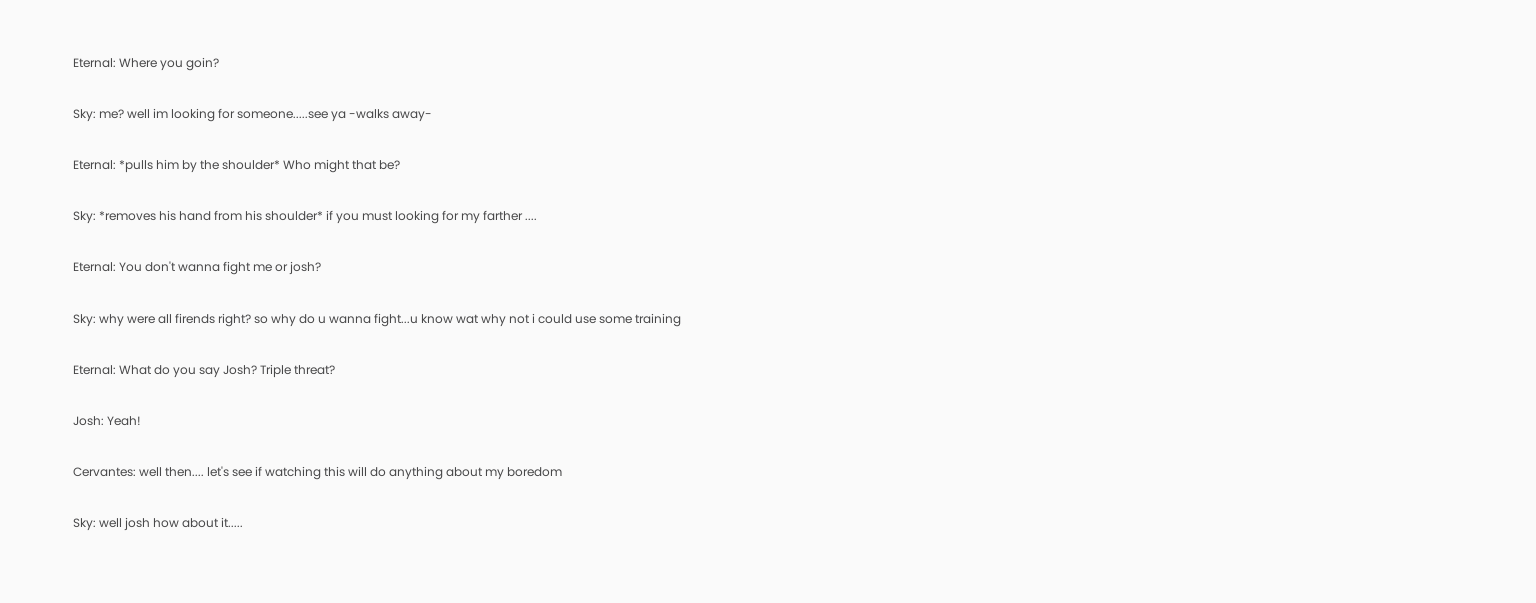Eternal: Where you goin?

Sky: me? well im looking for someone.....see ya -walks away-

Eternal: *pulls him by the shoulder* Who might that be?

Sky: *removes his hand from his shoulder* if you must looking for my farther ....

Eternal: You don't wanna fight me or josh?

Sky: why were all firends right? so why do u wanna fight...u know wat why not i could use some training

Eternal: What do you say Josh? Triple threat?

Josh: Yeah!

Cervantes: well then.... let's see if watching this will do anything about my boredom

Sky: well josh how about it.....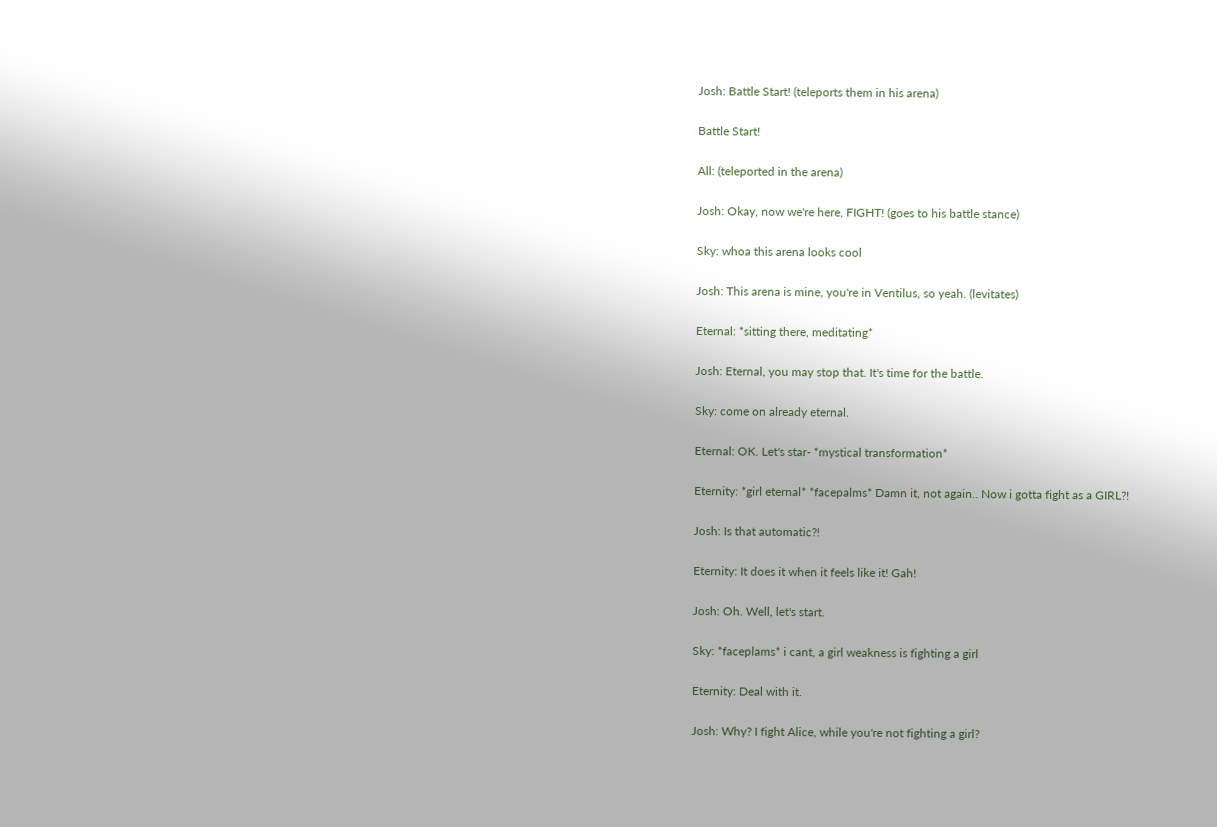Josh: Battle Start! (teleports them in his arena)

Battle Start!

All: (teleported in the arena)

Josh: Okay, now we're here, FIGHT! (goes to his battle stance)

Sky: whoa this arena looks cool

Josh: This arena is mine, you're in Ventilus, so yeah. (levitates)

Eternal: *sitting there, meditating*

Josh: Eternal, you may stop that. It's time for the battle.

Sky: come on already eternal.

Eternal: OK. Let's star- *mystical transformation*

Eternity: *girl eternal* *facepalms* Damn it, not again.. Now i gotta fight as a GIRL?!

Josh: Is that automatic?!

Eternity: It does it when it feels like it! Gah!

Josh: Oh. Well, let's start.

Sky: *faceplams* i cant, a girl weakness is fighting a girl

Eternity: Deal with it.

Josh: Why? I fight Alice, while you're not fighting a girl?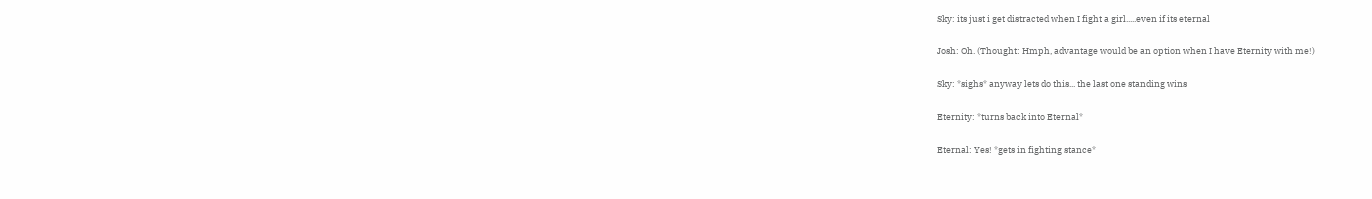Sky: its just i get distracted when I fight a girl.....even if its eternal

Josh: Oh. (Thought: Hmph, advantage would be an option when I have Eternity with me!)

Sky: *sighs* anyway lets do this... the last one standing wins

Eternity: *turns back into Eternal*

Eternal: Yes! *gets in fighting stance*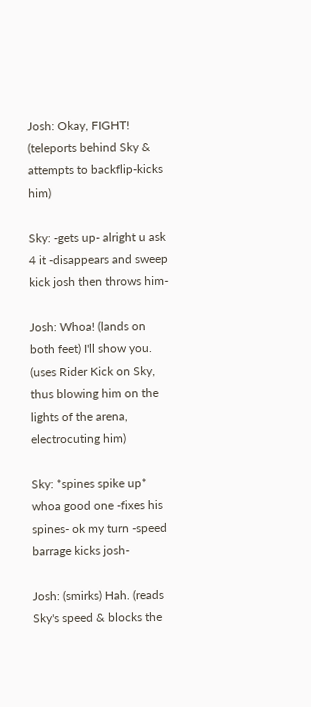Josh: Okay, FIGHT! (teleports behind Sky & attempts to backflip-kicks him)

Sky: -gets up- alright u ask 4 it -disappears and sweep kick josh then throws him-

Josh: Whoa! (lands on both feet) I'll show you. (uses Rider Kick on Sky, thus blowing him on the lights of the arena, electrocuting him)

Sky: *spines spike up* whoa good one -fixes his spines- ok my turn -speed barrage kicks josh-

Josh: (smirks) Hah. (reads Sky's speed & blocks the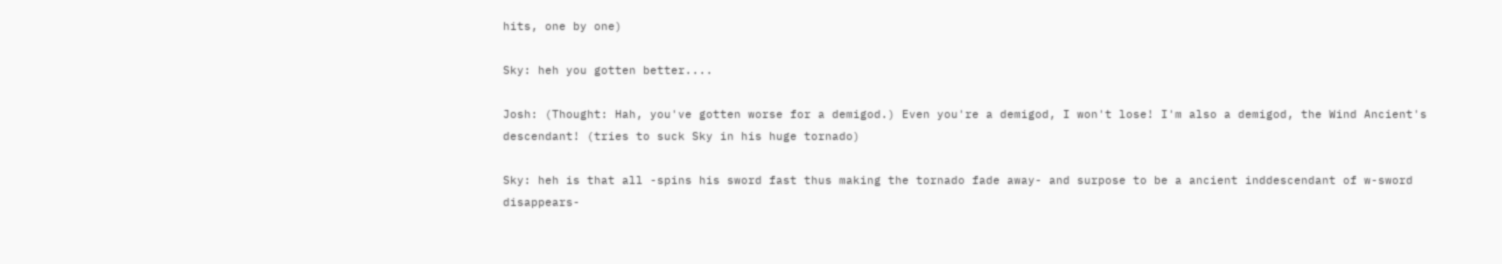hits, one by one)

Sky: heh you gotten better....

Josh: (Thought: Hah, you've gotten worse for a demigod.) Even you're a demigod, I won't lose! I'm also a demigod, the Wind Ancient's descendant! (tries to suck Sky in his huge tornado)

Sky: heh is that all -spins his sword fast thus making the tornado fade away- and surpose to be a ancient inddescendant of w-sword disappears-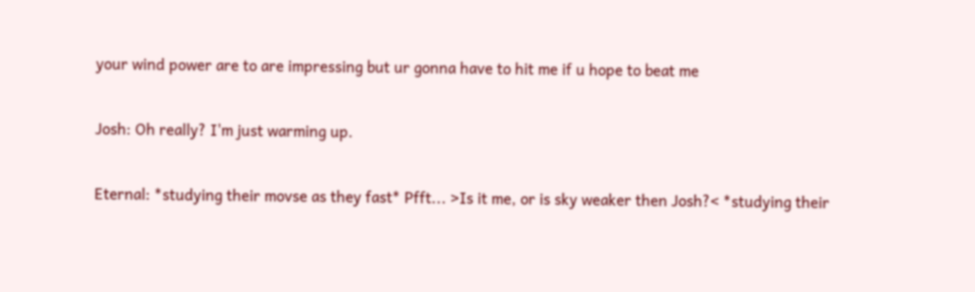your wind power are to are impressing but ur gonna have to hit me if u hope to beat me

Josh: Oh really? I'm just warming up.

Eternal: *studying their movse as they fast* Pfft... >Is it me, or is sky weaker then Josh?< *studying their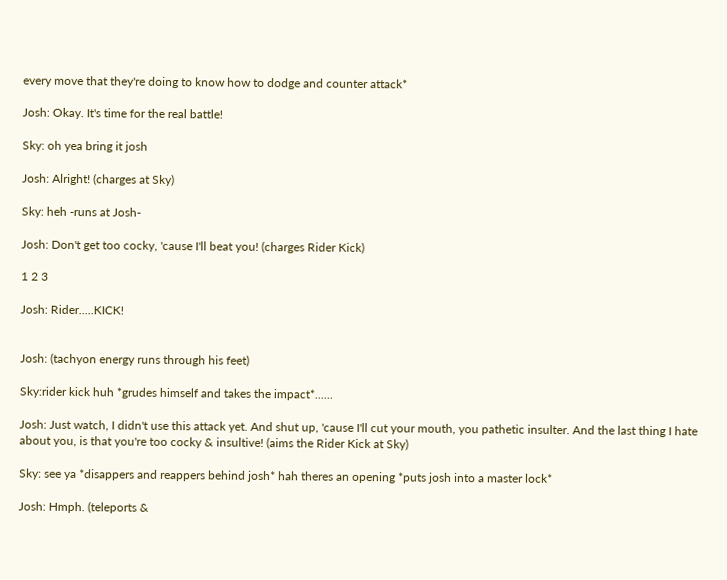every move that they're doing to know how to dodge and counter attack*

Josh: Okay. It's time for the real battle!

Sky: oh yea bring it josh

Josh: Alright! (charges at Sky)

Sky: heh -runs at Josh-

Josh: Don't get too cocky, 'cause I'll beat you! (charges Rider Kick)

1 2 3

Josh: Rider.....KICK!


Josh: (tachyon energy runs through his feet)

Sky:rider kick huh *grudes himself and takes the impact*......

Josh: Just watch, I didn't use this attack yet. And shut up, 'cause I'll cut your mouth, you pathetic insulter. And the last thing I hate about you, is that you're too cocky & insultive! (aims the Rider Kick at Sky)

Sky: see ya *disappers and reappers behind josh* hah theres an opening *puts josh into a master lock*

Josh: Hmph. (teleports &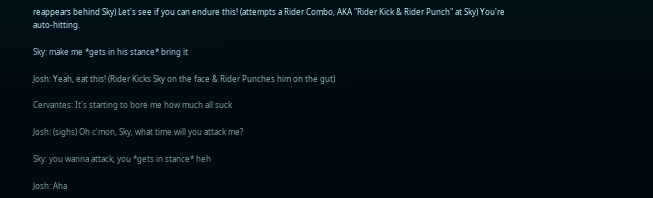reappears behind Sky) Let's see if you can endure this! (attempts a Rider Combo, AKA "Rider Kick & Rider Punch" at Sky) You're auto-hitting.

Sky: make me *gets in his stance* bring it

Josh: Yeah, eat this! (Rider Kicks Sky on the face & Rider Punches him on the gut)

Cervantes: It's starting to bore me how much all suck

Josh: (sighs) Oh c'mon, Sky, what time will you attack me?

Sky: you wanna attack, you *gets in stance* heh

Josh: Aha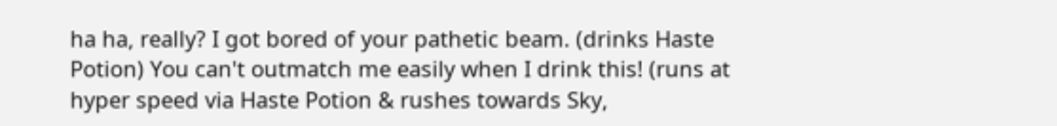ha ha, really? I got bored of your pathetic beam. (drinks Haste Potion) You can't outmatch me easily when I drink this! (runs at hyper speed via Haste Potion & rushes towards Sky,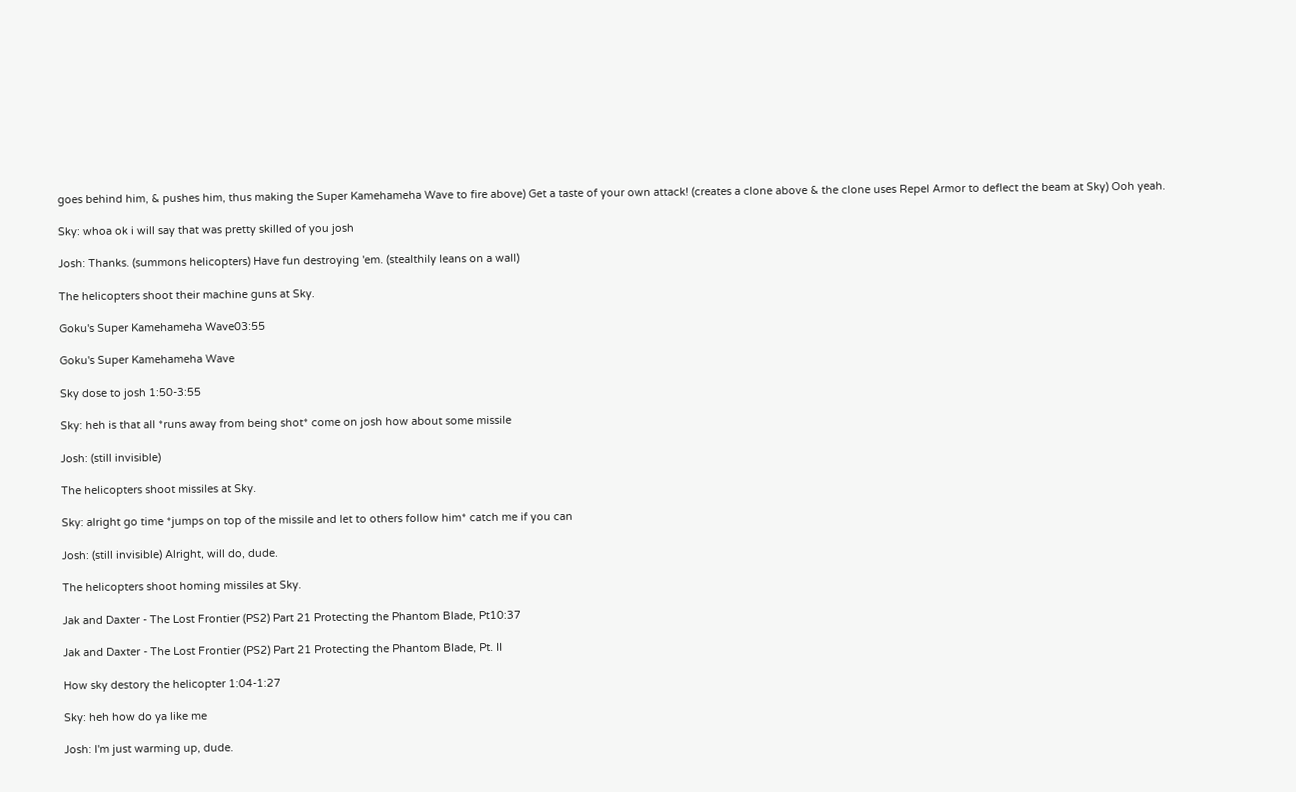goes behind him, & pushes him, thus making the Super Kamehameha Wave to fire above) Get a taste of your own attack! (creates a clone above & the clone uses Repel Armor to deflect the beam at Sky) Ooh yeah.

Sky: whoa ok i will say that was pretty skilled of you josh

Josh: Thanks. (summons helicopters) Have fun destroying 'em. (stealthily leans on a wall)

The helicopters shoot their machine guns at Sky.

Goku's Super Kamehameha Wave03:55

Goku's Super Kamehameha Wave

Sky dose to josh 1:50-3:55

Sky: heh is that all *runs away from being shot* come on josh how about some missile

Josh: (still invisible)

The helicopters shoot missiles at Sky.

Sky: alright go time *jumps on top of the missile and let to others follow him* catch me if you can

Josh: (still invisible) Alright, will do, dude.

The helicopters shoot homing missiles at Sky.

Jak and Daxter - The Lost Frontier (PS2) Part 21 Protecting the Phantom Blade, Pt10:37

Jak and Daxter - The Lost Frontier (PS2) Part 21 Protecting the Phantom Blade, Pt. II

How sky destory the helicopter 1:04-1:27

Sky: heh how do ya like me

Josh: I'm just warming up, dude.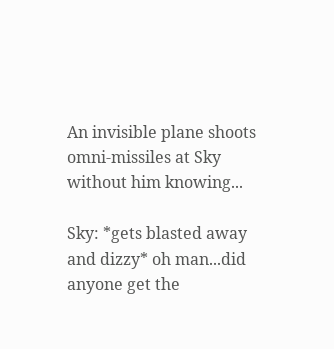An invisible plane shoots omni-missiles at Sky without him knowing...

Sky: *gets blasted away and dizzy* oh man...did anyone get the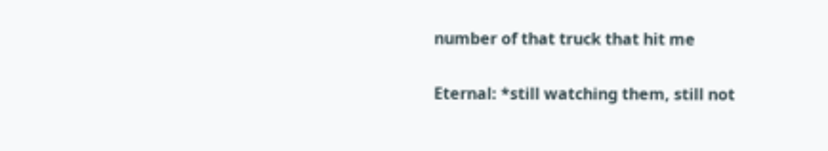number of that truck that hit me

Eternal: *still watching them, still not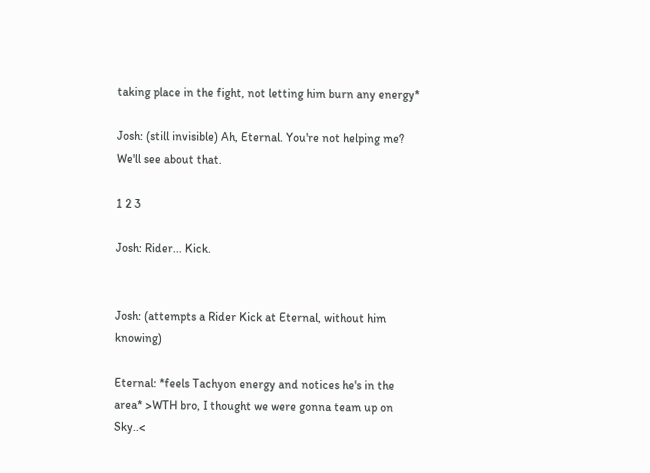taking place in the fight, not letting him burn any energy*

Josh: (still invisible) Ah, Eternal. You're not helping me? We'll see about that.

1 2 3

Josh: Rider... Kick.


Josh: (attempts a Rider Kick at Eternal, without him knowing)

Eternal: *feels Tachyon energy and notices he's in the area* >WTH bro, I thought we were gonna team up on Sky..<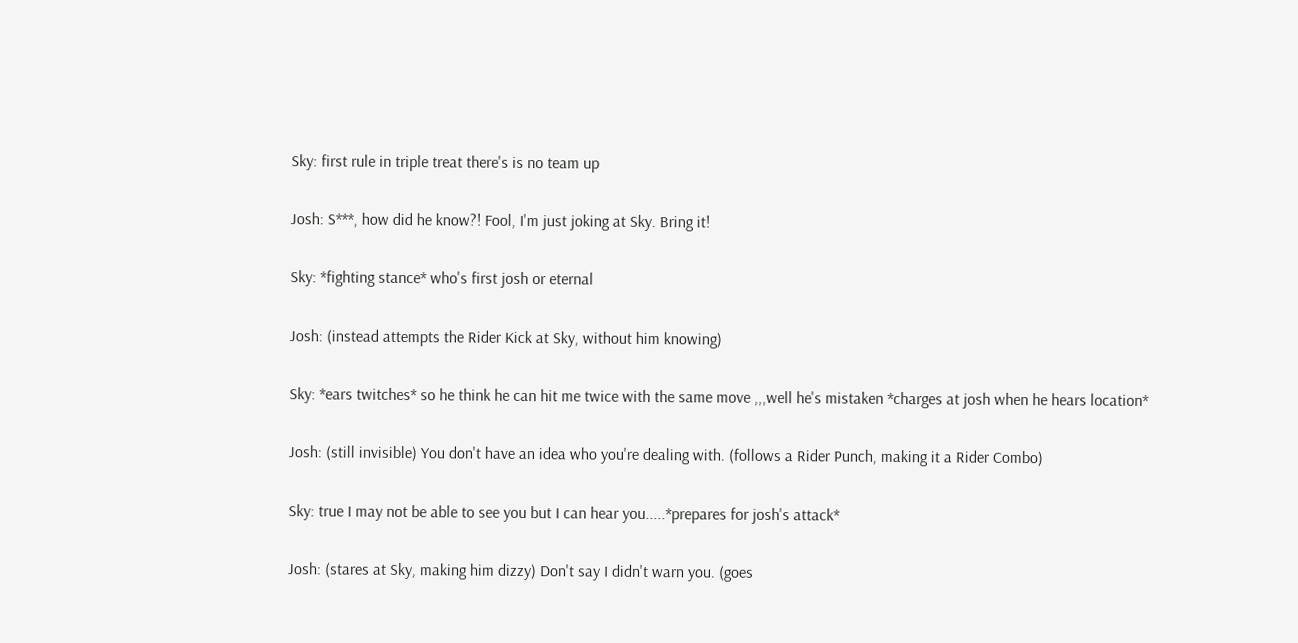Sky: first rule in triple treat there's is no team up

Josh: S***, how did he know?! Fool, I'm just joking at Sky. Bring it!

Sky: *fighting stance* who's first josh or eternal

Josh: (instead attempts the Rider Kick at Sky, without him knowing)

Sky: *ears twitches* so he think he can hit me twice with the same move ,,,well he's mistaken *charges at josh when he hears location*

Josh: (still invisible) You don't have an idea who you're dealing with. (follows a Rider Punch, making it a Rider Combo)

Sky: true I may not be able to see you but I can hear you.....*prepares for josh's attack*

Josh: (stares at Sky, making him dizzy) Don't say I didn't warn you. (goes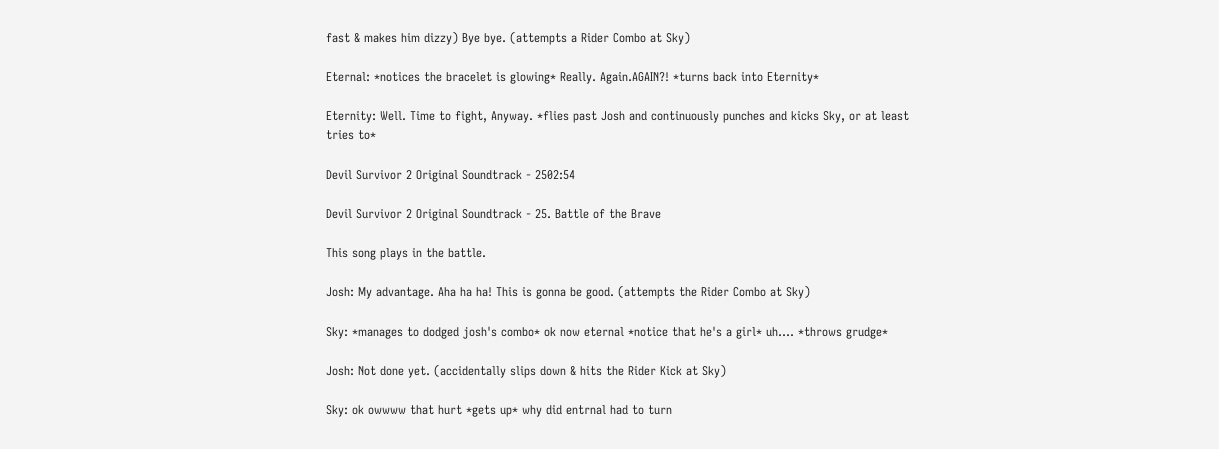fast & makes him dizzy) Bye bye. (attempts a Rider Combo at Sky)

Eternal: *notices the bracelet is glowing* Really. Again.AGAIN?! *turns back into Eternity*

Eternity: Well. Time to fight, Anyway. *flies past Josh and continuously punches and kicks Sky, or at least tries to*

Devil Survivor 2 Original Soundtrack - 2502:54

Devil Survivor 2 Original Soundtrack - 25. Battle of the Brave

This song plays in the battle.

Josh: My advantage. Aha ha ha! This is gonna be good. (attempts the Rider Combo at Sky)

Sky: *manages to dodged josh's combo* ok now eternal *notice that he's a girl* uh.... *throws grudge*

Josh: Not done yet. (accidentally slips down & hits the Rider Kick at Sky)

Sky: ok owwww that hurt *gets up* why did entrnal had to turn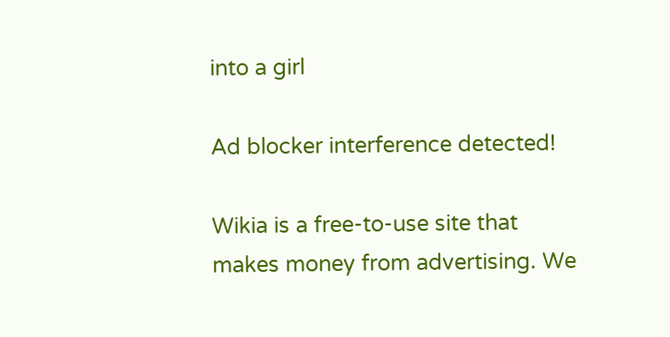into a girl

Ad blocker interference detected!

Wikia is a free-to-use site that makes money from advertising. We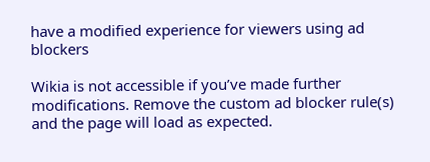have a modified experience for viewers using ad blockers

Wikia is not accessible if you’ve made further modifications. Remove the custom ad blocker rule(s) and the page will load as expected.